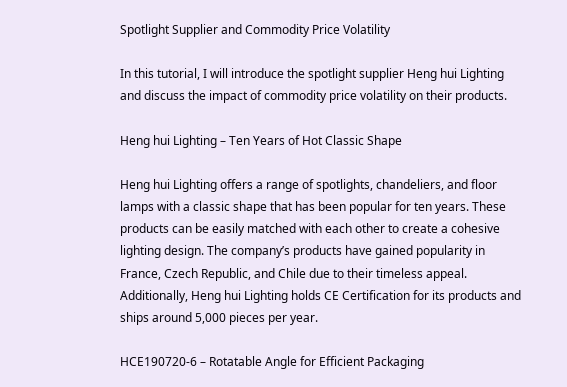Spotlight Supplier and Commodity Price Volatility

In this tutorial, I will introduce the spotlight supplier Heng hui Lighting and discuss the impact of commodity price volatility on their products.

Heng hui Lighting – Ten Years of Hot Classic Shape

Heng hui Lighting offers a range of spotlights, chandeliers, and floor lamps with a classic shape that has been popular for ten years. These products can be easily matched with each other to create a cohesive lighting design. The company’s products have gained popularity in France, Czech Republic, and Chile due to their timeless appeal. Additionally, Heng hui Lighting holds CE Certification for its products and ships around 5,000 pieces per year.

HCE190720-6 – Rotatable Angle for Efficient Packaging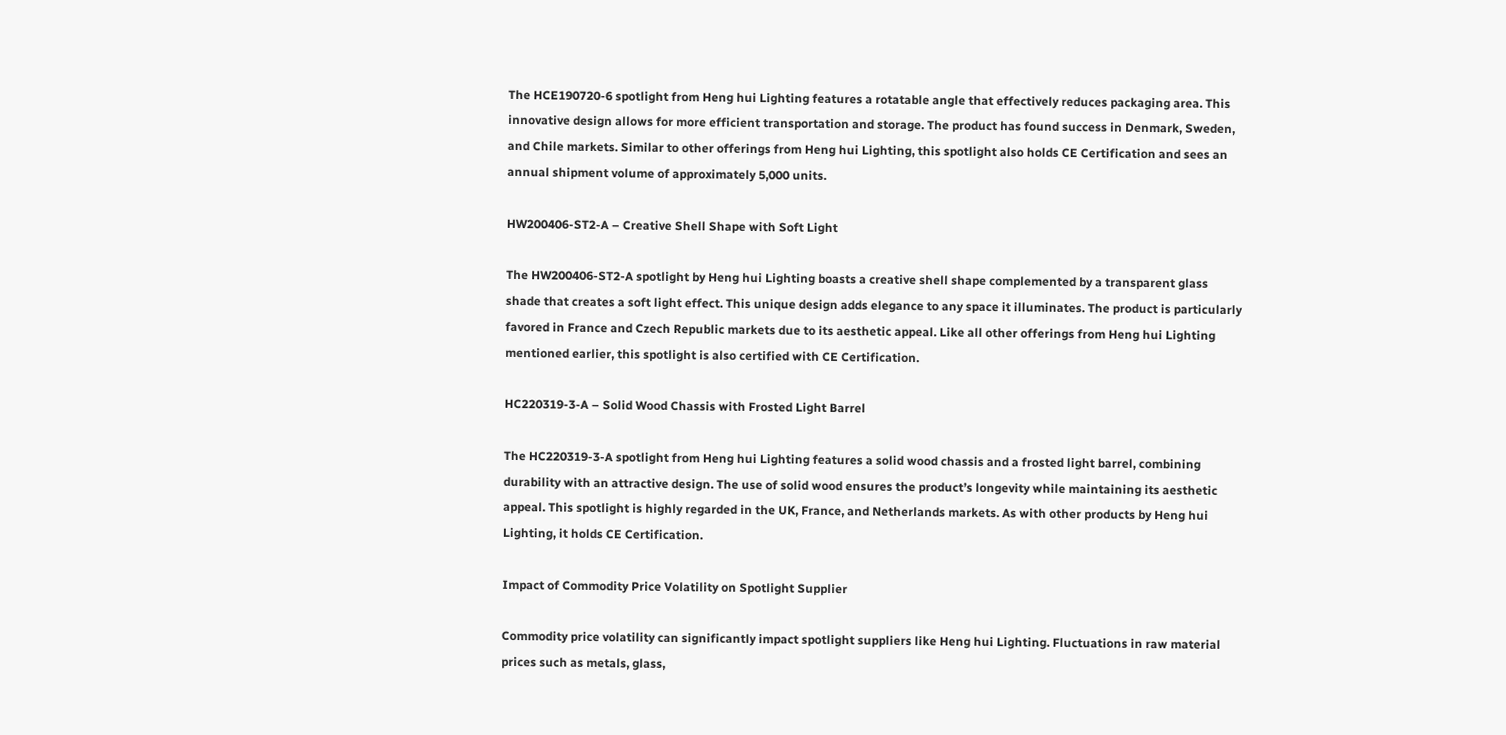The HCE190720-6 spotlight from Heng hui Lighting features a rotatable angle that effectively reduces packaging area. This innovative design allows for more efficient transportation and storage. The product has found success in Denmark, Sweden, and Chile markets. Similar to other offerings from Heng hui Lighting, this spotlight also holds CE Certification and sees an annual shipment volume of approximately 5,000 units.

HW200406-ST2-A – Creative Shell Shape with Soft Light

The HW200406-ST2-A spotlight by Heng hui Lighting boasts a creative shell shape complemented by a transparent glass shade that creates a soft light effect. This unique design adds elegance to any space it illuminates. The product is particularly favored in France and Czech Republic markets due to its aesthetic appeal. Like all other offerings from Heng hui Lighting mentioned earlier, this spotlight is also certified with CE Certification.

HC220319-3-A – Solid Wood Chassis with Frosted Light Barrel

The HC220319-3-A spotlight from Heng hui Lighting features a solid wood chassis and a frosted light barrel, combining durability with an attractive design. The use of solid wood ensures the product’s longevity while maintaining its aesthetic appeal. This spotlight is highly regarded in the UK, France, and Netherlands markets. As with other products by Heng hui Lighting, it holds CE Certification.

Impact of Commodity Price Volatility on Spotlight Supplier

Commodity price volatility can significantly impact spotlight suppliers like Heng hui Lighting. Fluctuations in raw material prices such as metals, glass,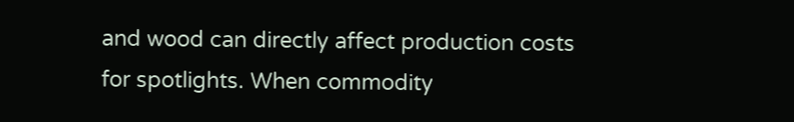and wood can directly affect production costs for spotlights. When commodity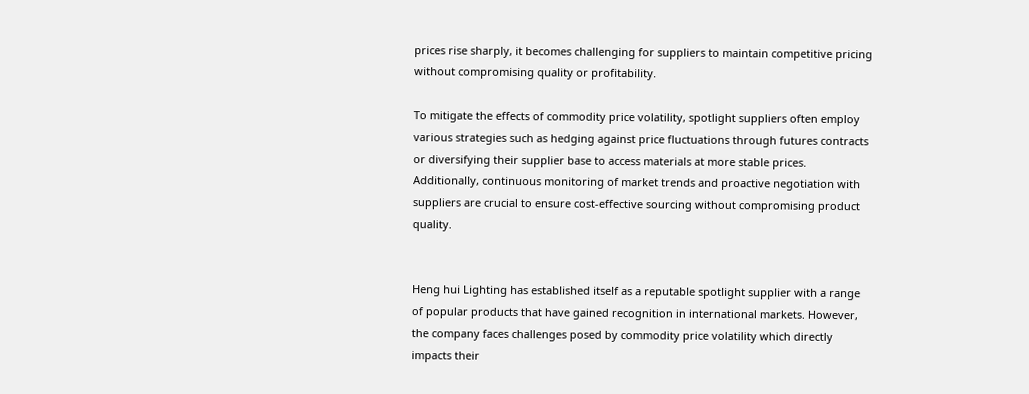prices rise sharply, it becomes challenging for suppliers to maintain competitive pricing without compromising quality or profitability.

To mitigate the effects of commodity price volatility, spotlight suppliers often employ various strategies such as hedging against price fluctuations through futures contracts or diversifying their supplier base to access materials at more stable prices. Additionally, continuous monitoring of market trends and proactive negotiation with suppliers are crucial to ensure cost-effective sourcing without compromising product quality.


Heng hui Lighting has established itself as a reputable spotlight supplier with a range of popular products that have gained recognition in international markets. However, the company faces challenges posed by commodity price volatility which directly impacts their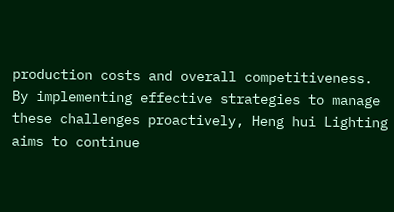production costs and overall competitiveness. By implementing effective strategies to manage these challenges proactively, Heng hui Lighting aims to continue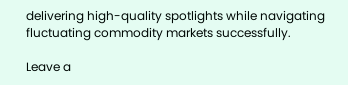delivering high-quality spotlights while navigating fluctuating commodity markets successfully.

Leave a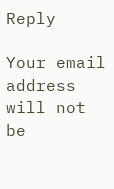Reply

Your email address will not be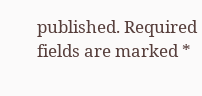published. Required fields are marked *